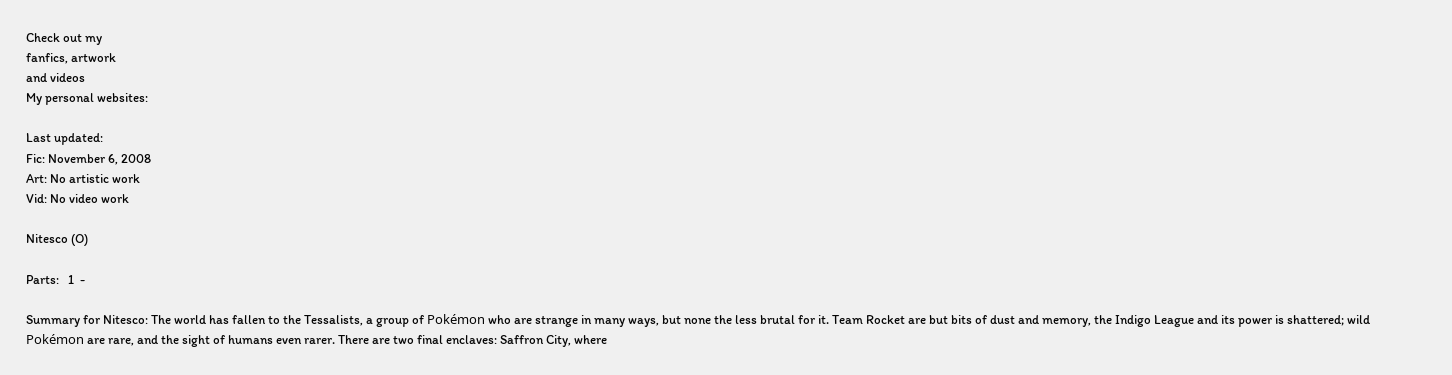Check out my
fanfics, artwork
and videos
My personal websites:

Last updated:
Fic: November 6, 2008
Art: No artistic work
Vid: No video work

Nitesco (O)

Parts:   1  -

Summary for Nitesco: The world has fallen to the Tessalists, a group of Pokémon who are strange in many ways, but none the less brutal for it. Team Rocket are but bits of dust and memory, the Indigo League and its power is shattered; wild Pokémon are rare, and the sight of humans even rarer. There are two final enclaves: Saffron City, where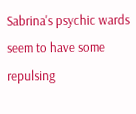Sabrina's psychic wards seem to have some repulsing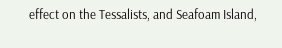effect on the Tessalists, and Seafoam Island,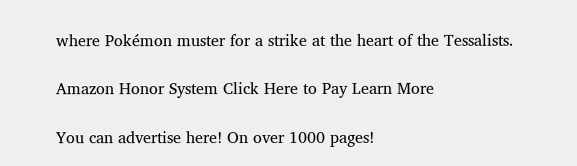where Pokémon muster for a strike at the heart of the Tessalists.

Amazon Honor System Click Here to Pay Learn More

You can advertise here! On over 1000 pages!